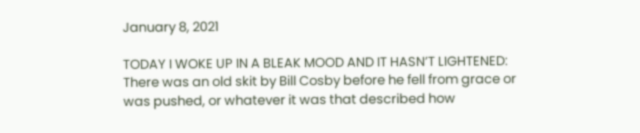January 8, 2021

TODAY I WOKE UP IN A BLEAK MOOD AND IT HASN’T LIGHTENED:  There was an old skit by Bill Cosby before he fell from grace or was pushed, or whatever it was that described how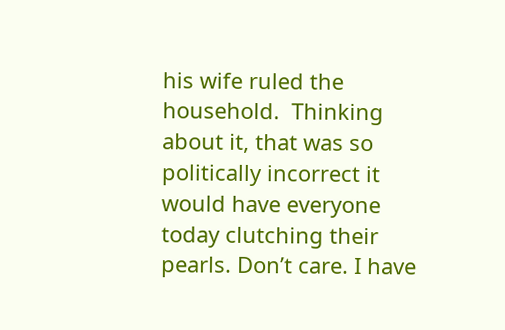his wife ruled the household.  Thinking about it, that was so politically incorrect it would have everyone today clutching their pearls. Don’t care. I have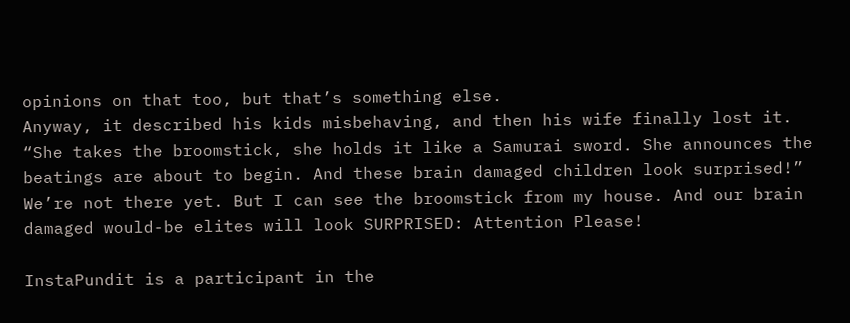opinions on that too, but that’s something else.
Anyway, it described his kids misbehaving, and then his wife finally lost it.  “She takes the broomstick, she holds it like a Samurai sword. She announces the beatings are about to begin. And these brain damaged children look surprised!”  We’re not there yet. But I can see the broomstick from my house. And our brain damaged would-be elites will look SURPRISED: Attention Please!

InstaPundit is a participant in the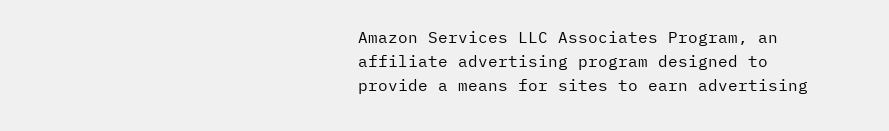Amazon Services LLC Associates Program, an affiliate advertising program designed to provide a means for sites to earn advertising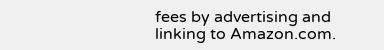fees by advertising and linking to Amazon.com.